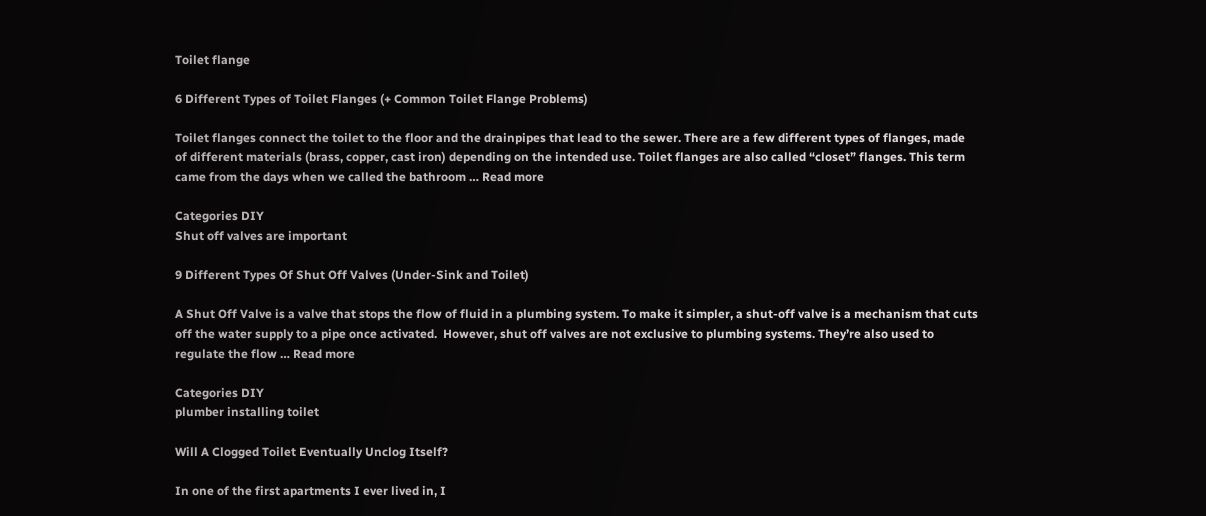Toilet flange

6 Different Types of Toilet Flanges (+ Common Toilet Flange Problems)

Toilet flanges connect the toilet to the floor and the drainpipes that lead to the sewer. There are a few different types of flanges, made of different materials (brass, copper, cast iron) depending on the intended use. Toilet flanges are also called “closet” flanges. This term came from the days when we called the bathroom … Read more

Categories DIY
Shut off valves are important

9 Different Types Of Shut Off Valves (Under-Sink and Toilet)

A Shut Off Valve is a valve that stops the flow of fluid in a plumbing system. To make it simpler, a shut-off valve is a mechanism that cuts off the water supply to a pipe once activated.  However, shut off valves are not exclusive to plumbing systems. They’re also used to regulate the flow … Read more

Categories DIY
plumber installing toilet

Will A Clogged Toilet Eventually Unclog Itself?

In one of the first apartments I ever lived in, I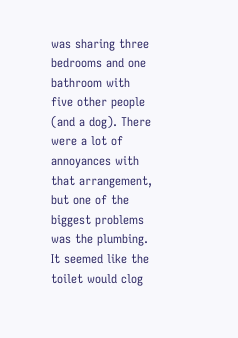was sharing three bedrooms and one bathroom with five other people (and a dog). There were a lot of annoyances with that arrangement, but one of the biggest problems was the plumbing. It seemed like the toilet would clog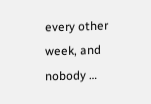every other week, and nobody …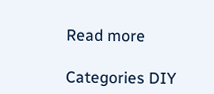Read more

Categories DIY